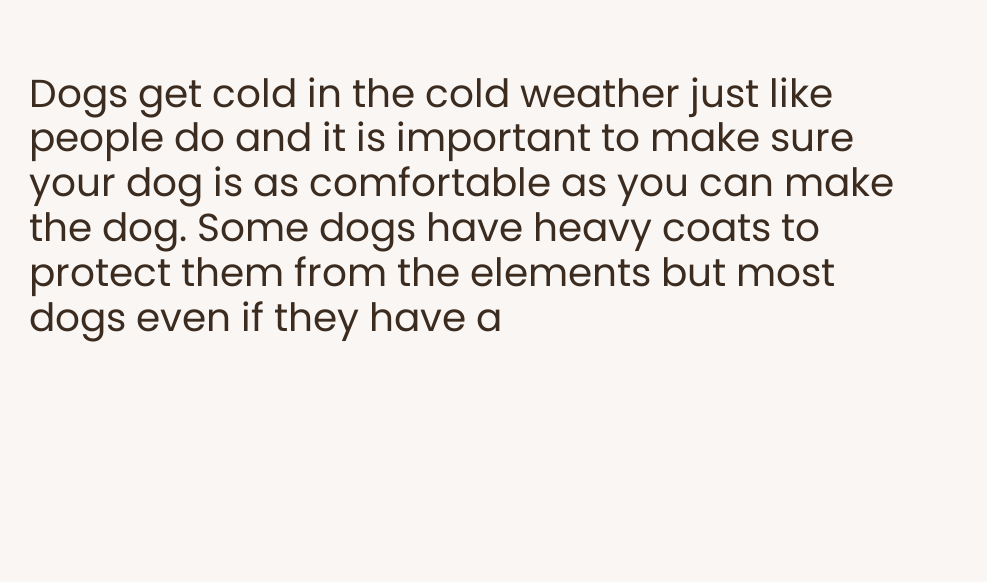Dogs get cold in the cold weather just like people do and it is important to make sure your dog is as comfortable as you can make the dog. Some dogs have heavy coats to protect them from the elements but most dogs even if they have a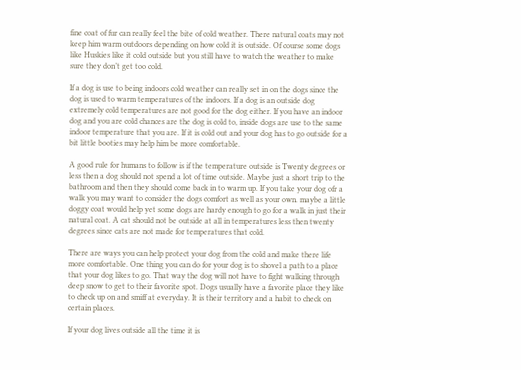fine coat of fur can really feel the bite of cold weather. There natural coats may not keep him warm outdoors depending on how cold it is outside. Of course some dogs like Huskies like it cold outside but you still have to watch the weather to make sure they don’t get too cold.

If a dog is use to being indoors cold weather can really set in on the dogs since the dog is used to warm temperatures of the indoors. If a dog is an outside dog extremely cold temperatures are not good for the dog either. If you have an indoor dog and you are cold chances are the dog is cold to, inside dogs are use to the same indoor temperature that you are. If it is cold out and your dog has to go outside for a bit little booties may help him be more comfortable.

A good rule for humans to follow is if the temperature outside is Twenty degrees or less then a dog should not spend a lot of time outside. Maybe just a short trip to the bathroom and then they should come back in to warm up. If you take your dog ofr a walk you may want to consider the dogs comfort as well as your own. maybe a little doggy coat would help yet some dogs are hardy enough to go for a walk in just their natural coat. A cat should not be outside at all in temperatures less then twenty degrees since cats are not made for temperatures that cold.

There are ways you can help protect your dog from the cold and make there life more comfortable. One thing you can do for your dog is to shovel a path to a place that your dog likes to go. That way the dog will not have to fight walking through deep snow to get to their favorite spot. Dogs usually have a favorite place they like to check up on and smiff at everyday. It is their territory and a habit to check on certain places.

If your dog lives outside all the time it is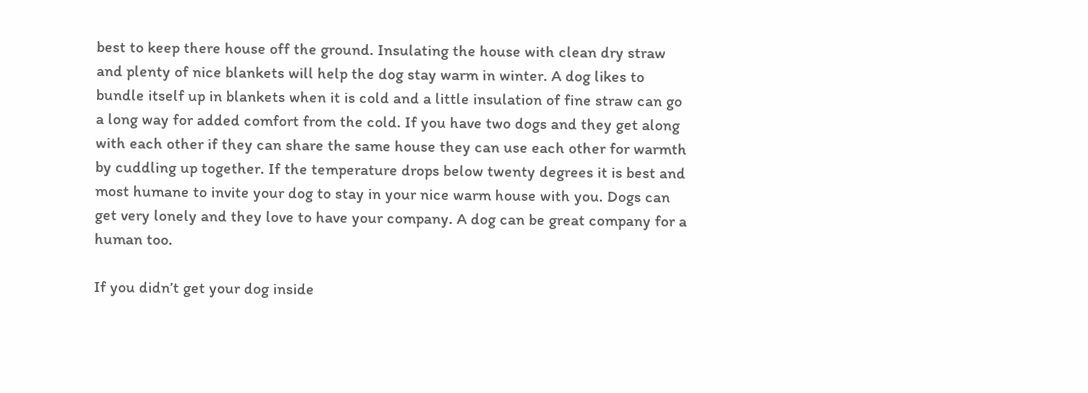best to keep there house off the ground. Insulating the house with clean dry straw and plenty of nice blankets will help the dog stay warm in winter. A dog likes to bundle itself up in blankets when it is cold and a little insulation of fine straw can go a long way for added comfort from the cold. If you have two dogs and they get along with each other if they can share the same house they can use each other for warmth by cuddling up together. If the temperature drops below twenty degrees it is best and most humane to invite your dog to stay in your nice warm house with you. Dogs can get very lonely and they love to have your company. A dog can be great company for a human too.

If you didn’t get your dog inside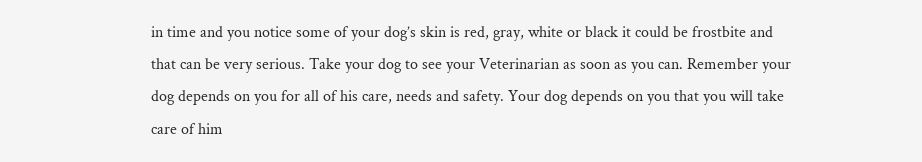in time and you notice some of your dog’s skin is red, gray, white or black it could be frostbite and that can be very serious. Take your dog to see your Veterinarian as soon as you can. Remember your dog depends on you for all of his care, needs and safety. Your dog depends on you that you will take care of him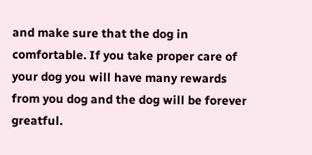and make sure that the dog in comfortable. If you take proper care of your dog you will have many rewards from you dog and the dog will be forever greatful.